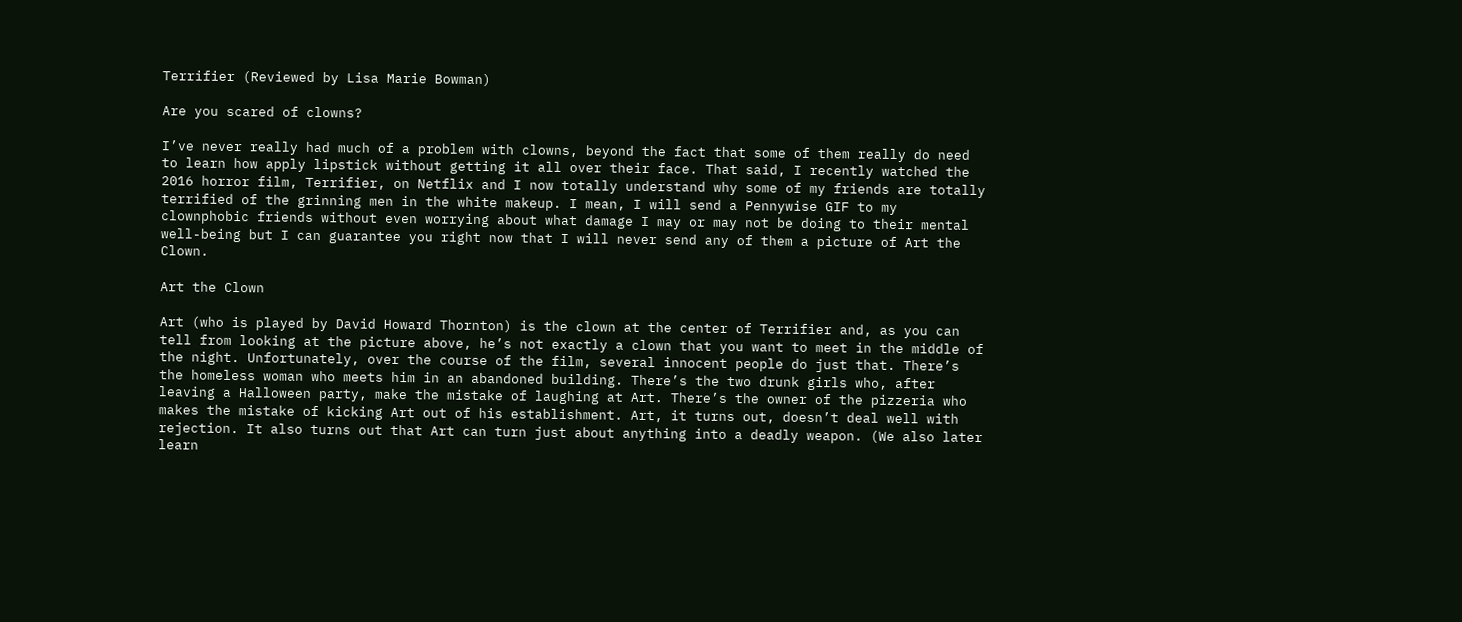Terrifier (Reviewed by Lisa Marie Bowman)

Are you scared of clowns?

I’ve never really had much of a problem with clowns, beyond the fact that some of them really do need to learn how apply lipstick without getting it all over their face. That said, I recently watched the 2016 horror film, Terrifier, on Netflix and I now totally understand why some of my friends are totally terrified of the grinning men in the white makeup. I mean, I will send a Pennywise GIF to my clownphobic friends without even worrying about what damage I may or may not be doing to their mental well-being but I can guarantee you right now that I will never send any of them a picture of Art the Clown.

Art the Clown

Art (who is played by David Howard Thornton) is the clown at the center of Terrifier and, as you can tell from looking at the picture above, he’s not exactly a clown that you want to meet in the middle of the night. Unfortunately, over the course of the film, several innocent people do just that. There’s the homeless woman who meets him in an abandoned building. There’s the two drunk girls who, after leaving a Halloween party, make the mistake of laughing at Art. There’s the owner of the pizzeria who makes the mistake of kicking Art out of his establishment. Art, it turns out, doesn’t deal well with rejection. It also turns out that Art can turn just about anything into a deadly weapon. (We also later learn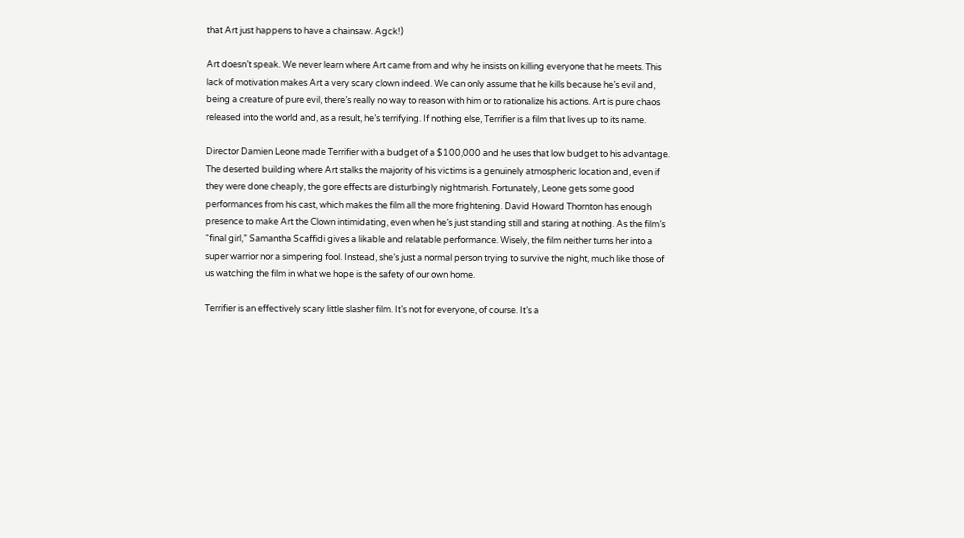that Art just happens to have a chainsaw. Agck!)

Art doesn’t speak. We never learn where Art came from and why he insists on killing everyone that he meets. This lack of motivation makes Art a very scary clown indeed. We can only assume that he kills because he’s evil and, being a creature of pure evil, there’s really no way to reason with him or to rationalize his actions. Art is pure chaos released into the world and, as a result, he’s terrifying. If nothing else, Terrifier is a film that lives up to its name.

Director Damien Leone made Terrifier with a budget of a $100,000 and he uses that low budget to his advantage. The deserted building where Art stalks the majority of his victims is a genuinely atmospheric location and, even if they were done cheaply, the gore effects are disturbingly nightmarish. Fortunately, Leone gets some good performances from his cast, which makes the film all the more frightening. David Howard Thornton has enough presence to make Art the Clown intimidating, even when he’s just standing still and staring at nothing. As the film’s “final girl,” Samantha Scaffidi gives a likable and relatable performance. Wisely, the film neither turns her into a super warrior nor a simpering fool. Instead, she’s just a normal person trying to survive the night, much like those of us watching the film in what we hope is the safety of our own home.

Terrifier is an effectively scary little slasher film. It’s not for everyone, of course. It’s a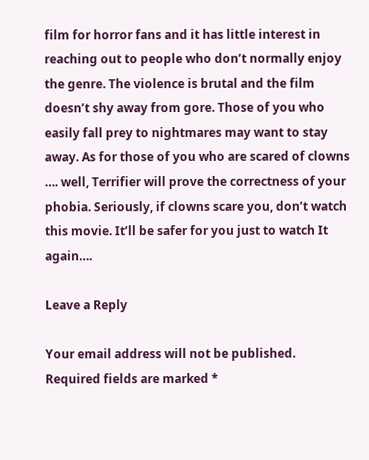film for horror fans and it has little interest in reaching out to people who don’t normally enjoy the genre. The violence is brutal and the film doesn’t shy away from gore. Those of you who easily fall prey to nightmares may want to stay away. As for those of you who are scared of clowns …. well, Terrifier will prove the correctness of your phobia. Seriously, if clowns scare you, don’t watch this movie. It’ll be safer for you just to watch It again….

Leave a Reply

Your email address will not be published. Required fields are marked *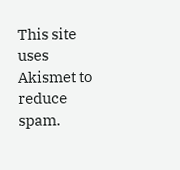This site uses Akismet to reduce spam.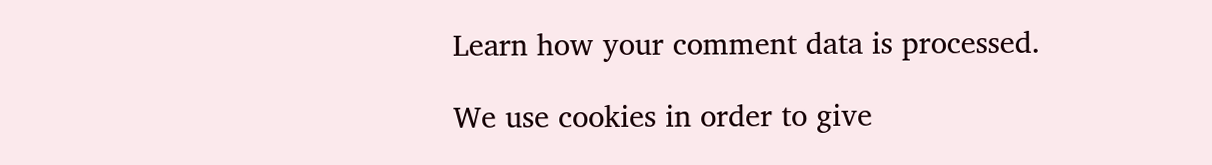Learn how your comment data is processed.

We use cookies in order to give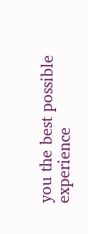you the best possible experience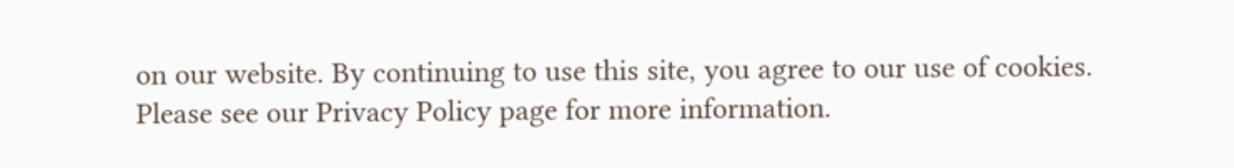on our website. By continuing to use this site, you agree to our use of cookies. Please see our Privacy Policy page for more information.